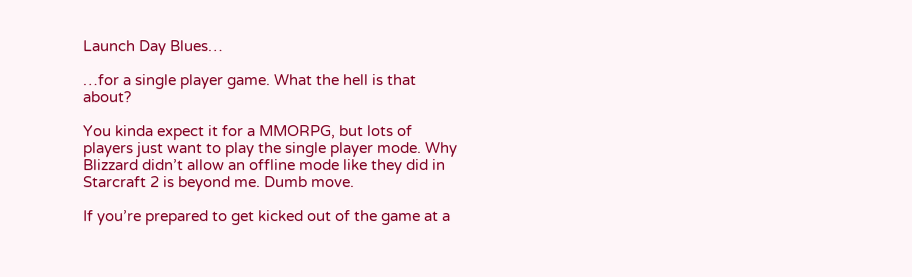Launch Day Blues…

…for a single player game. What the hell is that about?

You kinda expect it for a MMORPG, but lots of players just want to play the single player mode. Why Blizzard didn’t allow an offline mode like they did in Starcraft 2 is beyond me. Dumb move.

If you’re prepared to get kicked out of the game at a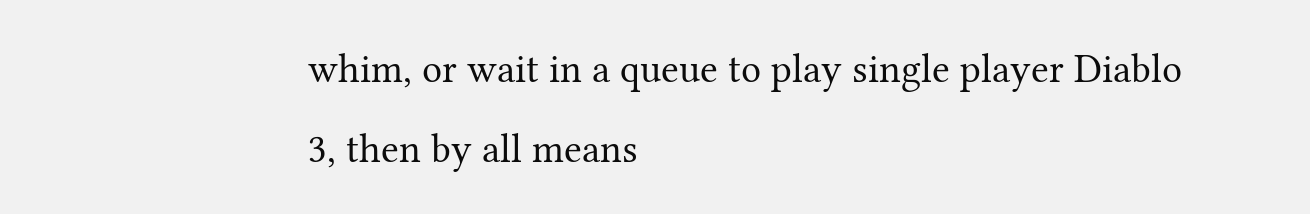whim, or wait in a queue to play single player Diablo 3, then by all means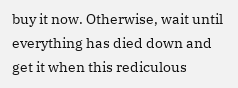buy it now. Otherwise, wait until everything has died down and get it when this rediculous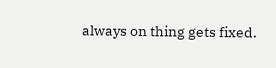always on thing gets fixed.